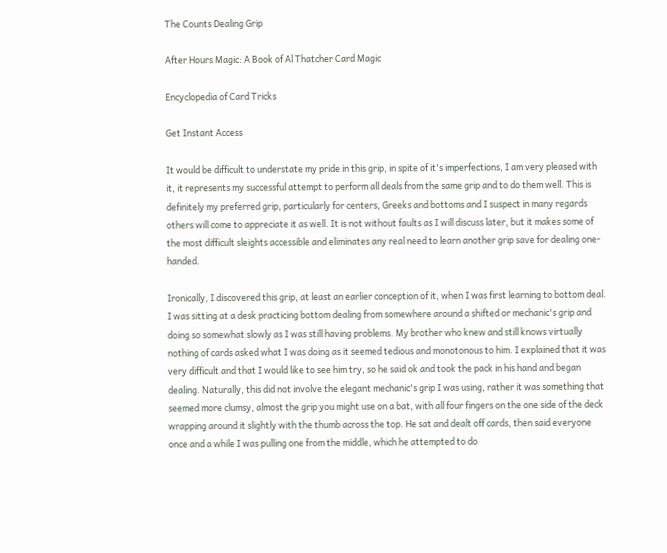The Counts Dealing Grip

After Hours Magic: A Book of Al Thatcher Card Magic

Encyclopedia of Card Tricks

Get Instant Access

It would be difficult to understate my pride in this grip, in spite of it's imperfections, I am very pleased with it, it represents my successful attempt to perform all deals from the same grip and to do them well. This is definitely my preferred grip, particularly for centers, Greeks and bottoms and I suspect in many regards others will come to appreciate it as well. It is not without faults as I will discuss later, but it makes some of the most difficult sleights accessible and eliminates any real need to learn another grip save for dealing one-handed.

Ironically, I discovered this grip, at least an earlier conception of it, when I was first learning to bottom deal. I was sitting at a desk practicing bottom dealing from somewhere around a shifted or mechanic's grip and doing so somewhat slowly as I was still having problems. My brother who knew and still knows virtually nothing of cards asked what I was doing as it seemed tedious and monotonous to him. I explained that it was very difficult and that I would like to see him try, so he said ok and took the pack in his hand and began dealing. Naturally, this did not involve the elegant mechanic's grip I was using, rather it was something that seemed more clumsy, almost the grip you might use on a bat, with all four fingers on the one side of the deck wrapping around it slightly with the thumb across the top. He sat and dealt off cards, then said everyone once and a while I was pulling one from the middle, which he attempted to do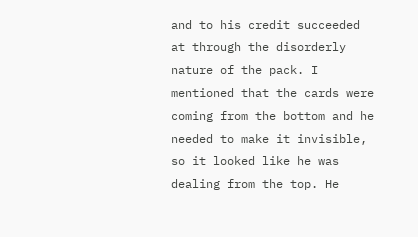and to his credit succeeded at through the disorderly nature of the pack. I mentioned that the cards were coming from the bottom and he needed to make it invisible, so it looked like he was dealing from the top. He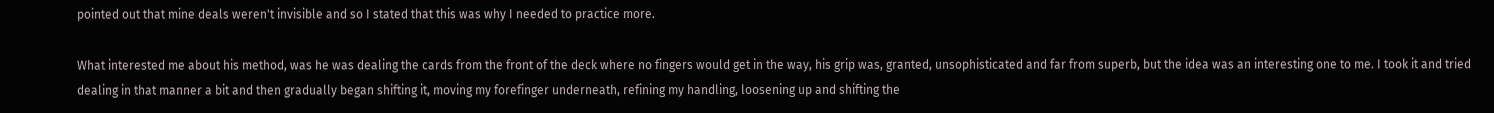pointed out that mine deals weren't invisible and so I stated that this was why I needed to practice more.

What interested me about his method, was he was dealing the cards from the front of the deck where no fingers would get in the way, his grip was, granted, unsophisticated and far from superb, but the idea was an interesting one to me. I took it and tried dealing in that manner a bit and then gradually began shifting it, moving my forefinger underneath, refining my handling, loosening up and shifting the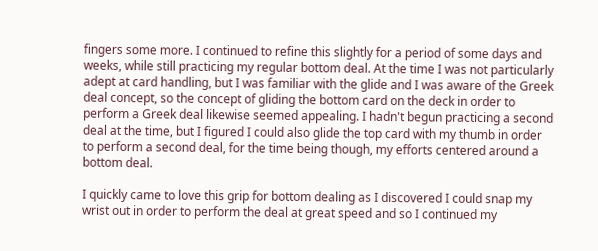fingers some more. I continued to refine this slightly for a period of some days and weeks, while still practicing my regular bottom deal. At the time I was not particularly adept at card handling, but I was familiar with the glide and I was aware of the Greek deal concept, so the concept of gliding the bottom card on the deck in order to perform a Greek deal likewise seemed appealing. I hadn't begun practicing a second deal at the time, but I figured I could also glide the top card with my thumb in order to perform a second deal, for the time being though, my efforts centered around a bottom deal.

I quickly came to love this grip for bottom dealing as I discovered I could snap my wrist out in order to perform the deal at great speed and so I continued my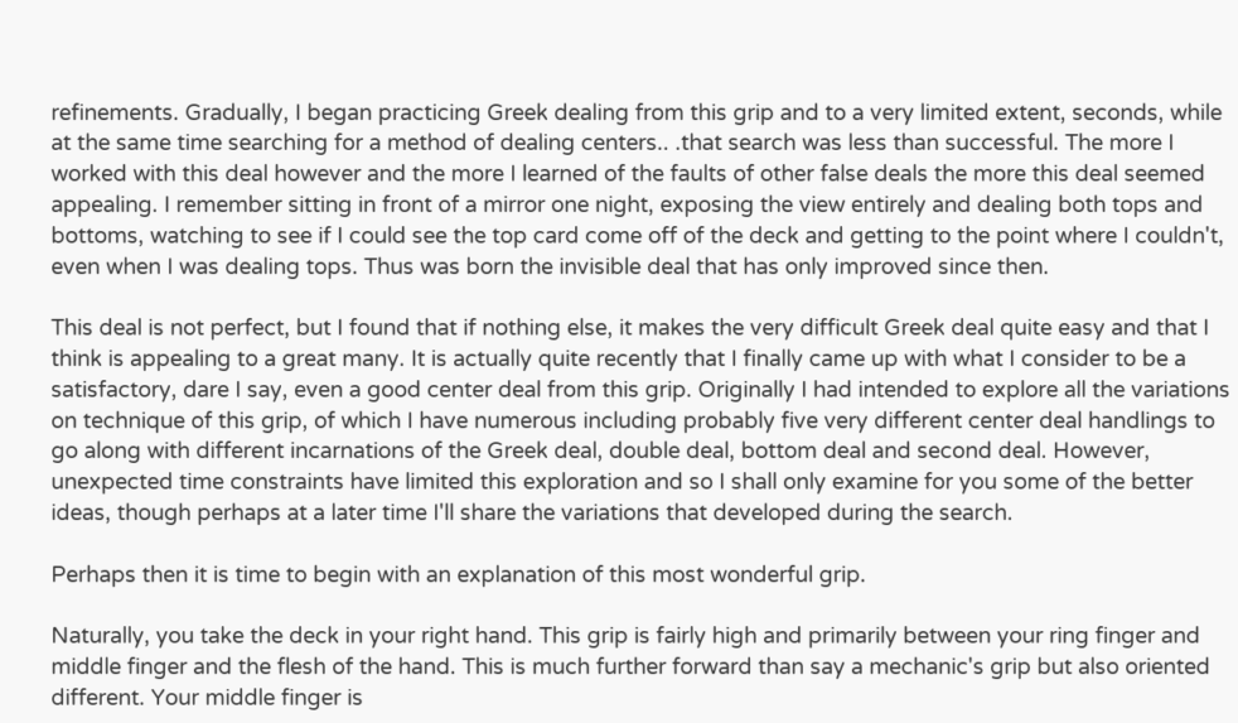refinements. Gradually, I began practicing Greek dealing from this grip and to a very limited extent, seconds, while at the same time searching for a method of dealing centers.. .that search was less than successful. The more I worked with this deal however and the more I learned of the faults of other false deals the more this deal seemed appealing. I remember sitting in front of a mirror one night, exposing the view entirely and dealing both tops and bottoms, watching to see if I could see the top card come off of the deck and getting to the point where I couldn't, even when I was dealing tops. Thus was born the invisible deal that has only improved since then.

This deal is not perfect, but I found that if nothing else, it makes the very difficult Greek deal quite easy and that I think is appealing to a great many. It is actually quite recently that I finally came up with what I consider to be a satisfactory, dare I say, even a good center deal from this grip. Originally I had intended to explore all the variations on technique of this grip, of which I have numerous including probably five very different center deal handlings to go along with different incarnations of the Greek deal, double deal, bottom deal and second deal. However, unexpected time constraints have limited this exploration and so I shall only examine for you some of the better ideas, though perhaps at a later time I'll share the variations that developed during the search.

Perhaps then it is time to begin with an explanation of this most wonderful grip.

Naturally, you take the deck in your right hand. This grip is fairly high and primarily between your ring finger and middle finger and the flesh of the hand. This is much further forward than say a mechanic's grip but also oriented different. Your middle finger is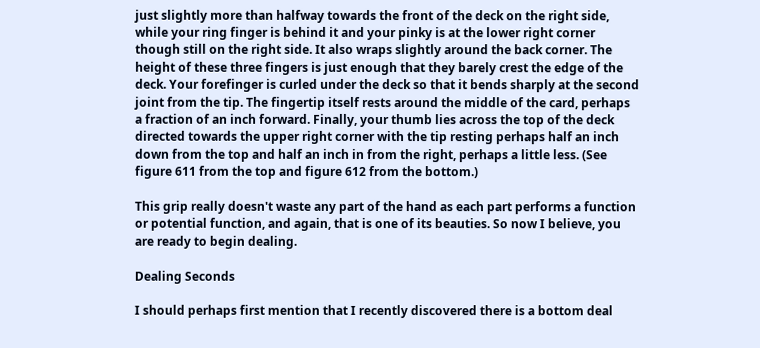just slightly more than halfway towards the front of the deck on the right side, while your ring finger is behind it and your pinky is at the lower right corner though still on the right side. It also wraps slightly around the back corner. The height of these three fingers is just enough that they barely crest the edge of the deck. Your forefinger is curled under the deck so that it bends sharply at the second joint from the tip. The fingertip itself rests around the middle of the card, perhaps a fraction of an inch forward. Finally, your thumb lies across the top of the deck directed towards the upper right corner with the tip resting perhaps half an inch down from the top and half an inch in from the right, perhaps a little less. (See figure 611 from the top and figure 612 from the bottom.)

This grip really doesn't waste any part of the hand as each part performs a function or potential function, and again, that is one of its beauties. So now I believe, you are ready to begin dealing.

Dealing Seconds

I should perhaps first mention that I recently discovered there is a bottom deal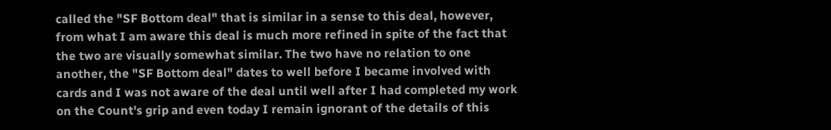called the "SF Bottom deal" that is similar in a sense to this deal, however, from what I am aware this deal is much more refined in spite of the fact that the two are visually somewhat similar. The two have no relation to one another, the "SF Bottom deal" dates to well before I became involved with cards and I was not aware of the deal until well after I had completed my work on the Count's grip and even today I remain ignorant of the details of this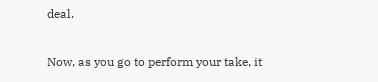deal.

Now, as you go to perform your take, it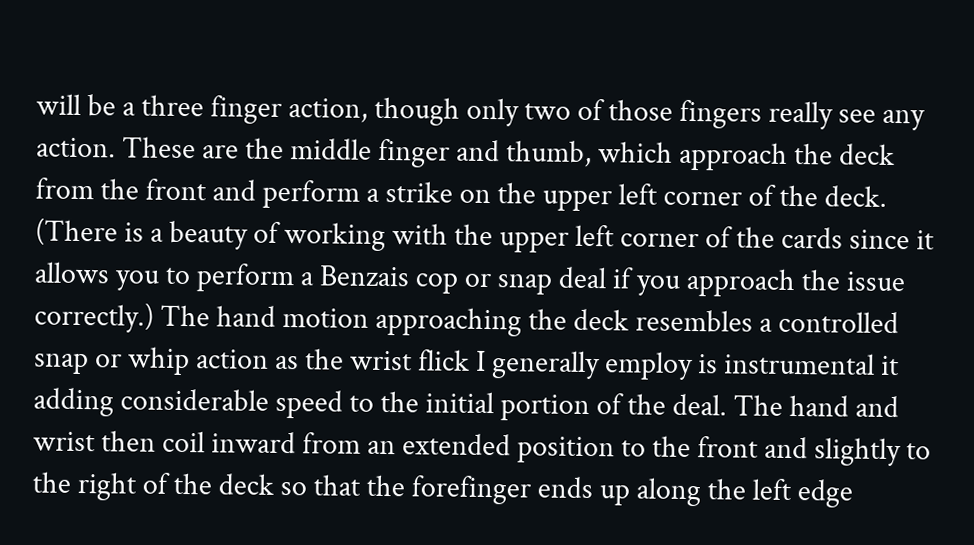will be a three finger action, though only two of those fingers really see any action. These are the middle finger and thumb, which approach the deck from the front and perform a strike on the upper left corner of the deck. (There is a beauty of working with the upper left corner of the cards since it allows you to perform a Benzais cop or snap deal if you approach the issue correctly.) The hand motion approaching the deck resembles a controlled snap or whip action as the wrist flick I generally employ is instrumental it adding considerable speed to the initial portion of the deal. The hand and wrist then coil inward from an extended position to the front and slightly to the right of the deck so that the forefinger ends up along the left edge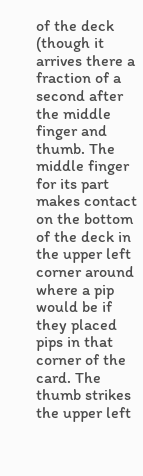of the deck (though it arrives there a fraction of a second after the middle finger and thumb. The middle finger for its part makes contact on the bottom of the deck in the upper left corner around where a pip would be if they placed pips in that corner of the card. The thumb strikes the upper left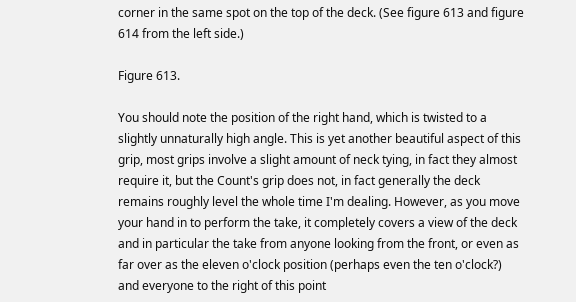corner in the same spot on the top of the deck. (See figure 613 and figure 614 from the left side.)

Figure 613.

You should note the position of the right hand, which is twisted to a slightly unnaturally high angle. This is yet another beautiful aspect of this grip, most grips involve a slight amount of neck tying, in fact they almost require it, but the Count's grip does not, in fact generally the deck remains roughly level the whole time I'm dealing. However, as you move your hand in to perform the take, it completely covers a view of the deck and in particular the take from anyone looking from the front, or even as far over as the eleven o'clock position (perhaps even the ten o'clock?) and everyone to the right of this point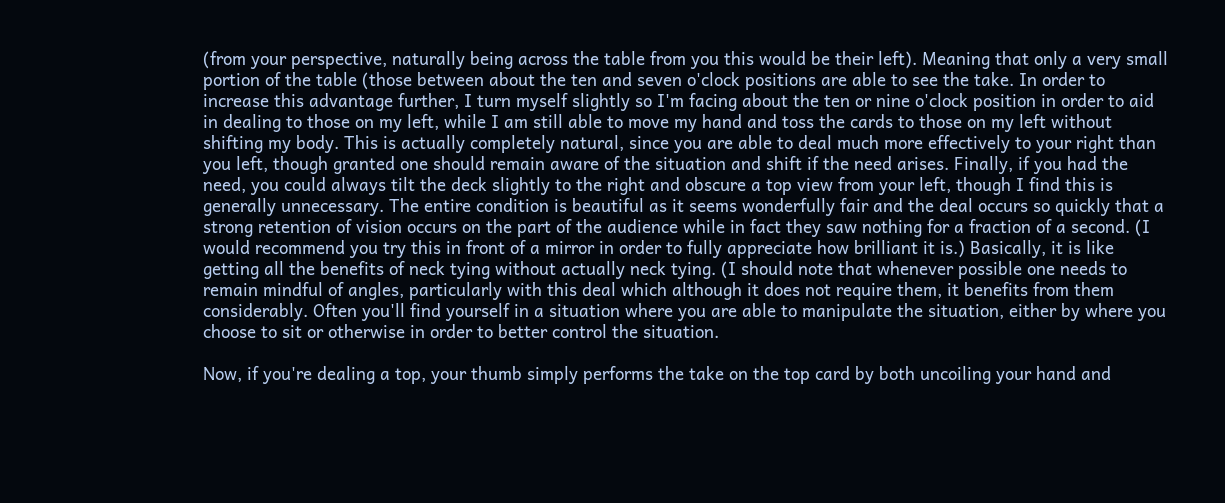(from your perspective, naturally being across the table from you this would be their left). Meaning that only a very small portion of the table (those between about the ten and seven o'clock positions are able to see the take. In order to increase this advantage further, I turn myself slightly so I'm facing about the ten or nine o'clock position in order to aid in dealing to those on my left, while I am still able to move my hand and toss the cards to those on my left without shifting my body. This is actually completely natural, since you are able to deal much more effectively to your right than you left, though granted one should remain aware of the situation and shift if the need arises. Finally, if you had the need, you could always tilt the deck slightly to the right and obscure a top view from your left, though I find this is generally unnecessary. The entire condition is beautiful as it seems wonderfully fair and the deal occurs so quickly that a strong retention of vision occurs on the part of the audience while in fact they saw nothing for a fraction of a second. (I would recommend you try this in front of a mirror in order to fully appreciate how brilliant it is.) Basically, it is like getting all the benefits of neck tying without actually neck tying. (I should note that whenever possible one needs to remain mindful of angles, particularly with this deal which although it does not require them, it benefits from them considerably. Often you'll find yourself in a situation where you are able to manipulate the situation, either by where you choose to sit or otherwise in order to better control the situation.

Now, if you're dealing a top, your thumb simply performs the take on the top card by both uncoiling your hand and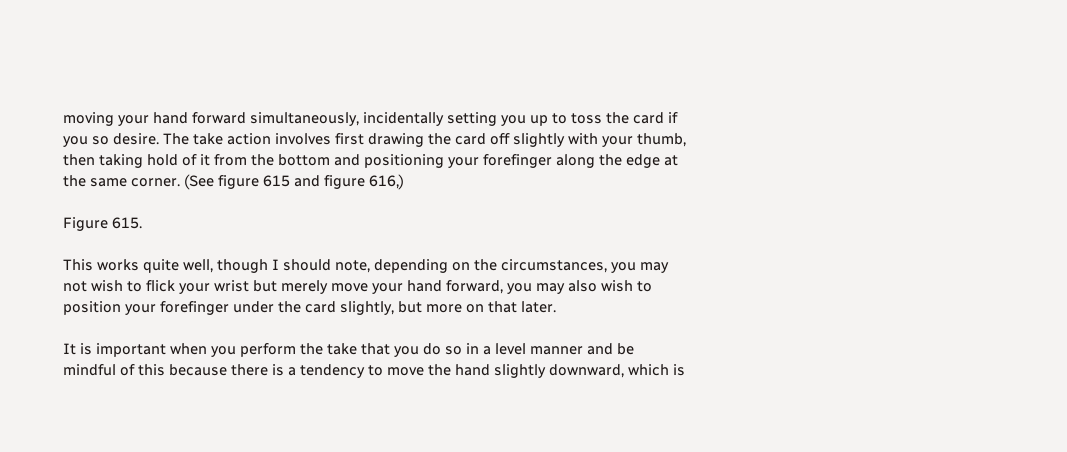moving your hand forward simultaneously, incidentally setting you up to toss the card if you so desire. The take action involves first drawing the card off slightly with your thumb, then taking hold of it from the bottom and positioning your forefinger along the edge at the same corner. (See figure 615 and figure 616,)

Figure 615.

This works quite well, though I should note, depending on the circumstances, you may not wish to flick your wrist but merely move your hand forward, you may also wish to position your forefinger under the card slightly, but more on that later.

It is important when you perform the take that you do so in a level manner and be mindful of this because there is a tendency to move the hand slightly downward, which is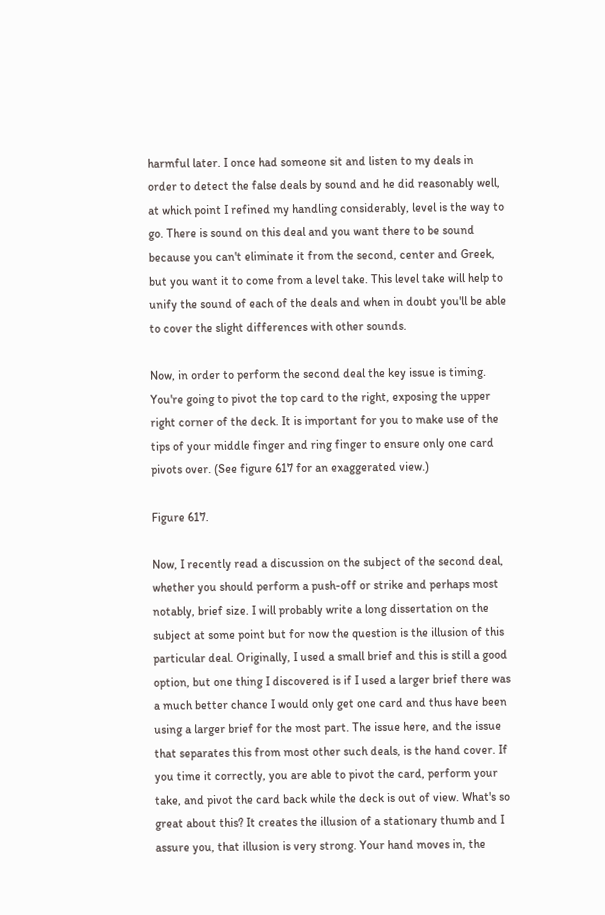harmful later. I once had someone sit and listen to my deals in order to detect the false deals by sound and he did reasonably well, at which point I refined my handling considerably, level is the way to go. There is sound on this deal and you want there to be sound because you can't eliminate it from the second, center and Greek, but you want it to come from a level take. This level take will help to unify the sound of each of the deals and when in doubt you'll be able to cover the slight differences with other sounds.

Now, in order to perform the second deal the key issue is timing. You're going to pivot the top card to the right, exposing the upper right corner of the deck. It is important for you to make use of the tips of your middle finger and ring finger to ensure only one card pivots over. (See figure 617 for an exaggerated view.)

Figure 617.

Now, I recently read a discussion on the subject of the second deal, whether you should perform a push-off or strike and perhaps most notably, brief size. I will probably write a long dissertation on the subject at some point but for now the question is the illusion of this particular deal. Originally, I used a small brief and this is still a good option, but one thing I discovered is if I used a larger brief there was a much better chance I would only get one card and thus have been using a larger brief for the most part. The issue here, and the issue that separates this from most other such deals, is the hand cover. If you time it correctly, you are able to pivot the card, perform your take, and pivot the card back while the deck is out of view. What's so great about this? It creates the illusion of a stationary thumb and I assure you, that illusion is very strong. Your hand moves in, the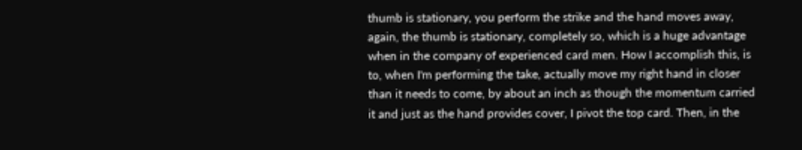thumb is stationary, you perform the strike and the hand moves away, again, the thumb is stationary, completely so, which is a huge advantage when in the company of experienced card men. How I accomplish this, is to, when I'm performing the take, actually move my right hand in closer than it needs to come, by about an inch as though the momentum carried it and just as the hand provides cover, I pivot the top card. Then, in the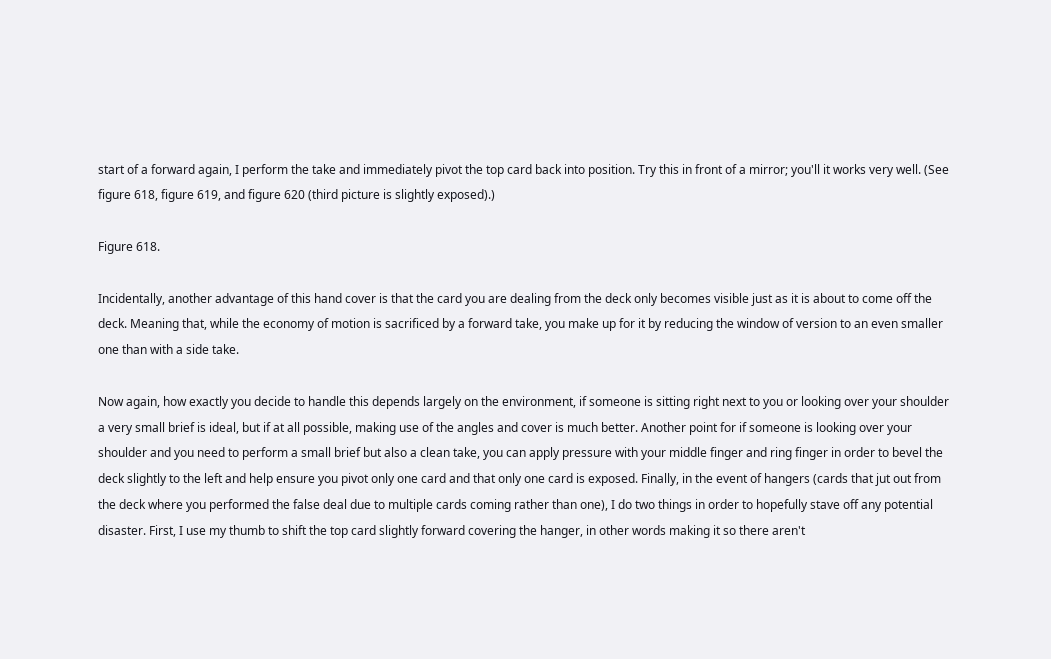start of a forward again, I perform the take and immediately pivot the top card back into position. Try this in front of a mirror; you'll it works very well. (See figure 618, figure 619, and figure 620 (third picture is slightly exposed).)

Figure 618.

Incidentally, another advantage of this hand cover is that the card you are dealing from the deck only becomes visible just as it is about to come off the deck. Meaning that, while the economy of motion is sacrificed by a forward take, you make up for it by reducing the window of version to an even smaller one than with a side take.

Now again, how exactly you decide to handle this depends largely on the environment, if someone is sitting right next to you or looking over your shoulder a very small brief is ideal, but if at all possible, making use of the angles and cover is much better. Another point for if someone is looking over your shoulder and you need to perform a small brief but also a clean take, you can apply pressure with your middle finger and ring finger in order to bevel the deck slightly to the left and help ensure you pivot only one card and that only one card is exposed. Finally, in the event of hangers (cards that jut out from the deck where you performed the false deal due to multiple cards coming rather than one), I do two things in order to hopefully stave off any potential disaster. First, I use my thumb to shift the top card slightly forward covering the hanger, in other words making it so there aren't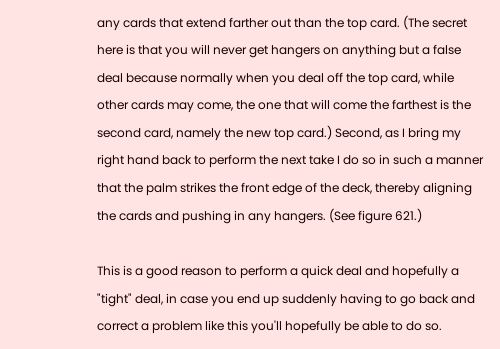any cards that extend farther out than the top card. (The secret here is that you will never get hangers on anything but a false deal because normally when you deal off the top card, while other cards may come, the one that will come the farthest is the second card, namely the new top card.) Second, as I bring my right hand back to perform the next take I do so in such a manner that the palm strikes the front edge of the deck, thereby aligning the cards and pushing in any hangers. (See figure 621.)

This is a good reason to perform a quick deal and hopefully a "tight" deal, in case you end up suddenly having to go back and correct a problem like this you'll hopefully be able to do so.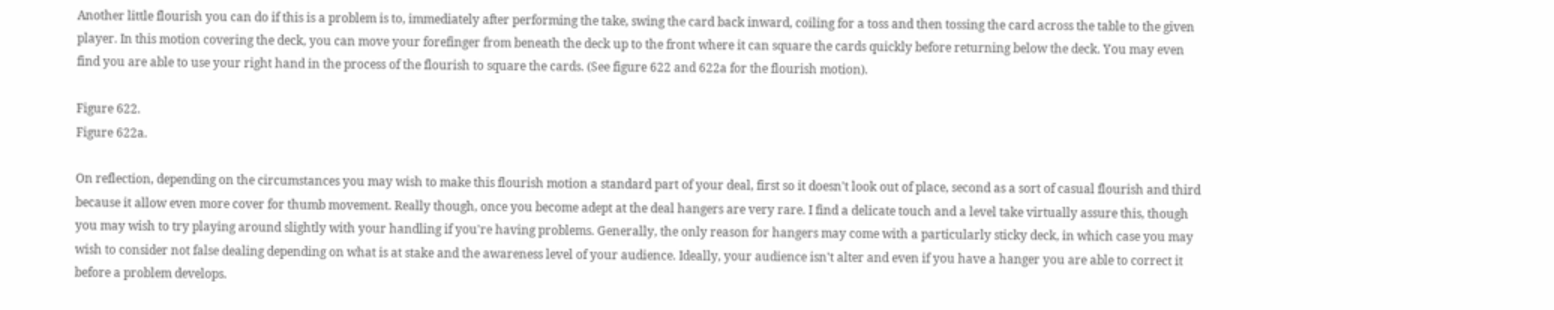Another little flourish you can do if this is a problem is to, immediately after performing the take, swing the card back inward, coiling for a toss and then tossing the card across the table to the given player. In this motion covering the deck, you can move your forefinger from beneath the deck up to the front where it can square the cards quickly before returning below the deck. You may even find you are able to use your right hand in the process of the flourish to square the cards. (See figure 622 and 622a for the flourish motion).

Figure 622.
Figure 622a.

On reflection, depending on the circumstances you may wish to make this flourish motion a standard part of your deal, first so it doesn't look out of place, second as a sort of casual flourish and third because it allow even more cover for thumb movement. Really though, once you become adept at the deal hangers are very rare. I find a delicate touch and a level take virtually assure this, though you may wish to try playing around slightly with your handling if you're having problems. Generally, the only reason for hangers may come with a particularly sticky deck, in which case you may wish to consider not false dealing depending on what is at stake and the awareness level of your audience. Ideally, your audience isn't alter and even if you have a hanger you are able to correct it before a problem develops.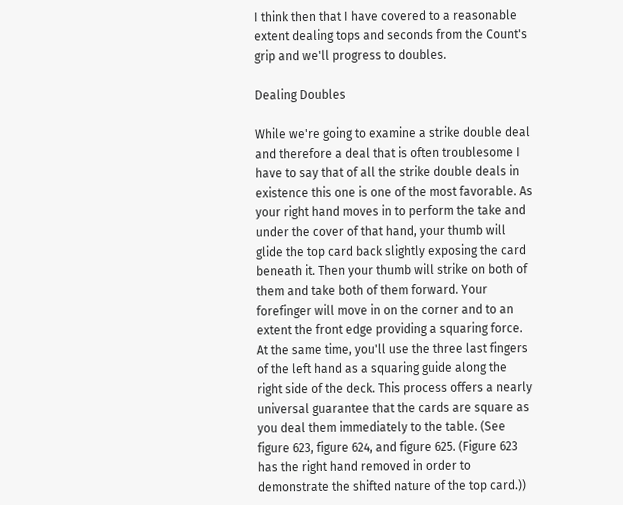I think then that I have covered to a reasonable extent dealing tops and seconds from the Count's grip and we'll progress to doubles.

Dealing Doubles

While we're going to examine a strike double deal and therefore a deal that is often troublesome I have to say that of all the strike double deals in existence this one is one of the most favorable. As your right hand moves in to perform the take and under the cover of that hand, your thumb will glide the top card back slightly exposing the card beneath it. Then your thumb will strike on both of them and take both of them forward. Your forefinger will move in on the corner and to an extent the front edge providing a squaring force. At the same time, you'll use the three last fingers of the left hand as a squaring guide along the right side of the deck. This process offers a nearly universal guarantee that the cards are square as you deal them immediately to the table. (See figure 623, figure 624, and figure 625. (Figure 623 has the right hand removed in order to demonstrate the shifted nature of the top card.))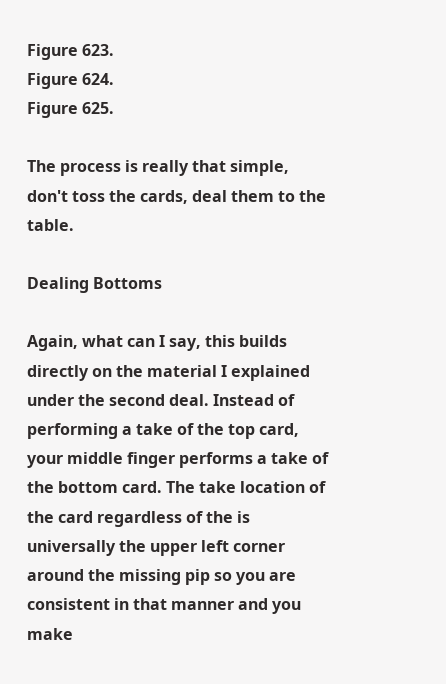Figure 623.
Figure 624.
Figure 625.

The process is really that simple, don't toss the cards, deal them to the table.

Dealing Bottoms

Again, what can I say, this builds directly on the material I explained under the second deal. Instead of performing a take of the top card, your middle finger performs a take of the bottom card. The take location of the card regardless of the is universally the upper left corner around the missing pip so you are consistent in that manner and you make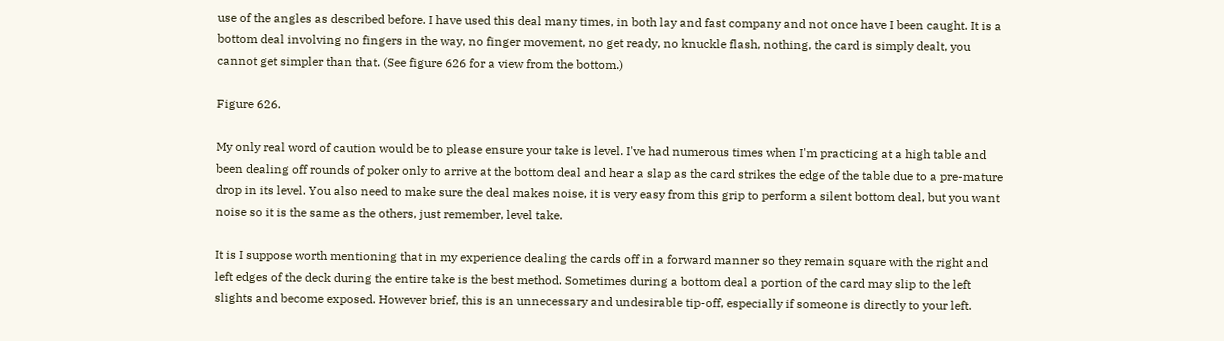use of the angles as described before. I have used this deal many times, in both lay and fast company and not once have I been caught. It is a bottom deal involving no fingers in the way, no finger movement, no get ready, no knuckle flash, nothing, the card is simply dealt, you cannot get simpler than that. (See figure 626 for a view from the bottom.)

Figure 626.

My only real word of caution would be to please ensure your take is level. I've had numerous times when I'm practicing at a high table and been dealing off rounds of poker only to arrive at the bottom deal and hear a slap as the card strikes the edge of the table due to a pre-mature drop in its level. You also need to make sure the deal makes noise, it is very easy from this grip to perform a silent bottom deal, but you want noise so it is the same as the others, just remember, level take.

It is I suppose worth mentioning that in my experience dealing the cards off in a forward manner so they remain square with the right and left edges of the deck during the entire take is the best method. Sometimes during a bottom deal a portion of the card may slip to the left slights and become exposed. However brief, this is an unnecessary and undesirable tip-off, especially if someone is directly to your left.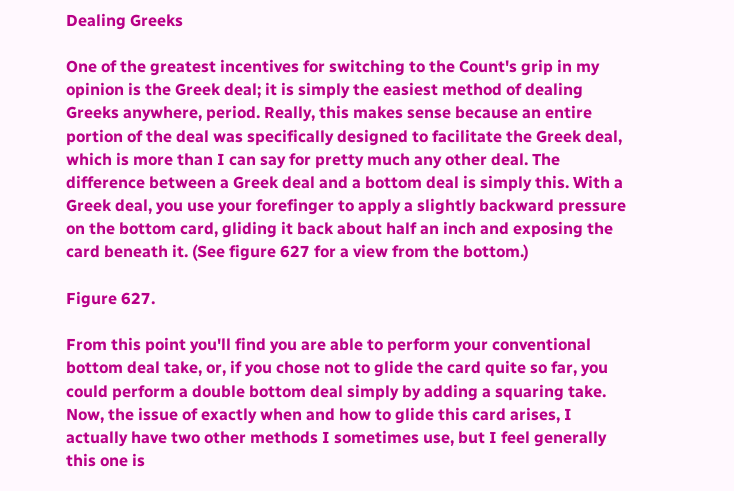Dealing Greeks

One of the greatest incentives for switching to the Count's grip in my opinion is the Greek deal; it is simply the easiest method of dealing Greeks anywhere, period. Really, this makes sense because an entire portion of the deal was specifically designed to facilitate the Greek deal, which is more than I can say for pretty much any other deal. The difference between a Greek deal and a bottom deal is simply this. With a Greek deal, you use your forefinger to apply a slightly backward pressure on the bottom card, gliding it back about half an inch and exposing the card beneath it. (See figure 627 for a view from the bottom.)

Figure 627.

From this point you'll find you are able to perform your conventional bottom deal take, or, if you chose not to glide the card quite so far, you could perform a double bottom deal simply by adding a squaring take. Now, the issue of exactly when and how to glide this card arises, I actually have two other methods I sometimes use, but I feel generally this one is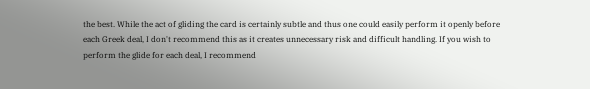the best. While the act of gliding the card is certainly subtle and thus one could easily perform it openly before each Greek deal, I don't recommend this as it creates unnecessary risk and difficult handling. If you wish to perform the glide for each deal, I recommend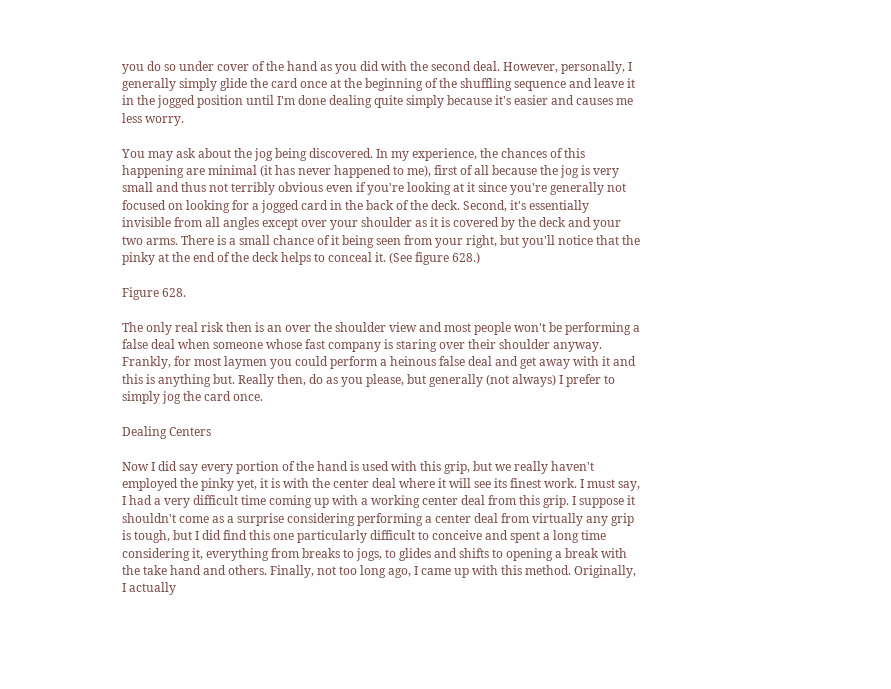you do so under cover of the hand as you did with the second deal. However, personally, I generally simply glide the card once at the beginning of the shuffling sequence and leave it in the jogged position until I'm done dealing quite simply because it's easier and causes me less worry.

You may ask about the jog being discovered. In my experience, the chances of this happening are minimal (it has never happened to me), first of all because the jog is very small and thus not terribly obvious even if you're looking at it since you're generally not focused on looking for a jogged card in the back of the deck. Second, it's essentially invisible from all angles except over your shoulder as it is covered by the deck and your two arms. There is a small chance of it being seen from your right, but you'll notice that the pinky at the end of the deck helps to conceal it. (See figure 628.)

Figure 628.

The only real risk then is an over the shoulder view and most people won't be performing a false deal when someone whose fast company is staring over their shoulder anyway. Frankly, for most laymen you could perform a heinous false deal and get away with it and this is anything but. Really then, do as you please, but generally (not always) I prefer to simply jog the card once.

Dealing Centers

Now I did say every portion of the hand is used with this grip, but we really haven't employed the pinky yet, it is with the center deal where it will see its finest work. I must say, I had a very difficult time coming up with a working center deal from this grip. I suppose it shouldn't come as a surprise considering performing a center deal from virtually any grip is tough, but I did find this one particularly difficult to conceive and spent a long time considering it, everything from breaks to jogs, to glides and shifts to opening a break with the take hand and others. Finally, not too long ago, I came up with this method. Originally, I actually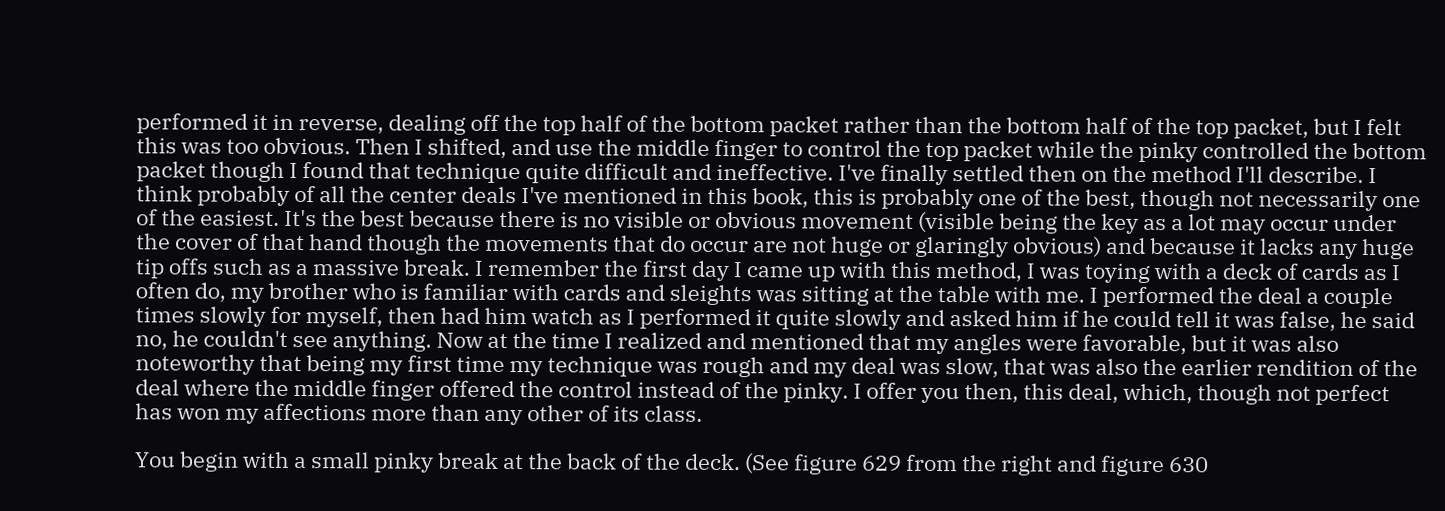performed it in reverse, dealing off the top half of the bottom packet rather than the bottom half of the top packet, but I felt this was too obvious. Then I shifted, and use the middle finger to control the top packet while the pinky controlled the bottom packet though I found that technique quite difficult and ineffective. I've finally settled then on the method I'll describe. I think probably of all the center deals I've mentioned in this book, this is probably one of the best, though not necessarily one of the easiest. It's the best because there is no visible or obvious movement (visible being the key as a lot may occur under the cover of that hand though the movements that do occur are not huge or glaringly obvious) and because it lacks any huge tip offs such as a massive break. I remember the first day I came up with this method, I was toying with a deck of cards as I often do, my brother who is familiar with cards and sleights was sitting at the table with me. I performed the deal a couple times slowly for myself, then had him watch as I performed it quite slowly and asked him if he could tell it was false, he said no, he couldn't see anything. Now at the time I realized and mentioned that my angles were favorable, but it was also noteworthy that being my first time my technique was rough and my deal was slow, that was also the earlier rendition of the deal where the middle finger offered the control instead of the pinky. I offer you then, this deal, which, though not perfect has won my affections more than any other of its class.

You begin with a small pinky break at the back of the deck. (See figure 629 from the right and figure 630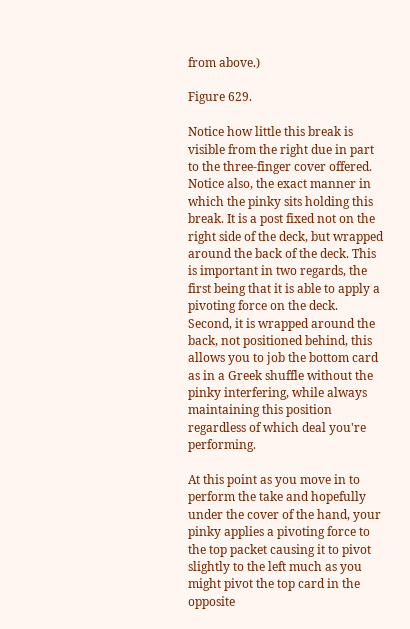from above.)

Figure 629.

Notice how little this break is visible from the right due in part to the three-finger cover offered. Notice also, the exact manner in which the pinky sits holding this break. It is a post fixed not on the right side of the deck, but wrapped around the back of the deck. This is important in two regards, the first being that it is able to apply a pivoting force on the deck. Second, it is wrapped around the back, not positioned behind, this allows you to job the bottom card as in a Greek shuffle without the pinky interfering, while always maintaining this position regardless of which deal you're performing.

At this point as you move in to perform the take and hopefully under the cover of the hand, your pinky applies a pivoting force to the top packet causing it to pivot slightly to the left much as you might pivot the top card in the opposite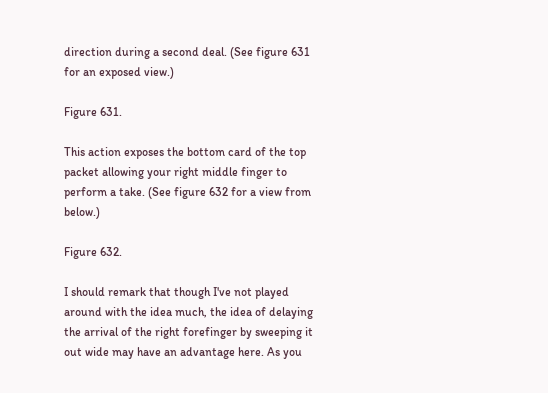direction during a second deal. (See figure 631 for an exposed view.)

Figure 631.

This action exposes the bottom card of the top packet allowing your right middle finger to perform a take. (See figure 632 for a view from below.)

Figure 632.

I should remark that though I've not played around with the idea much, the idea of delaying the arrival of the right forefinger by sweeping it out wide may have an advantage here. As you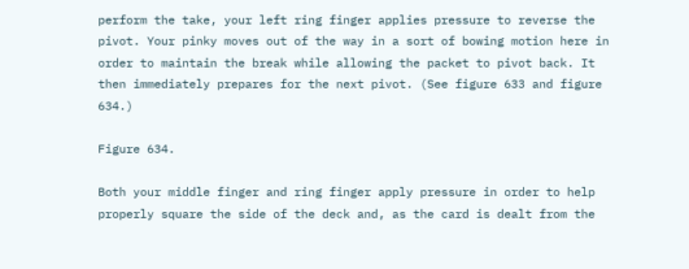perform the take, your left ring finger applies pressure to reverse the pivot. Your pinky moves out of the way in a sort of bowing motion here in order to maintain the break while allowing the packet to pivot back. It then immediately prepares for the next pivot. (See figure 633 and figure 634.)

Figure 634.

Both your middle finger and ring finger apply pressure in order to help properly square the side of the deck and, as the card is dealt from the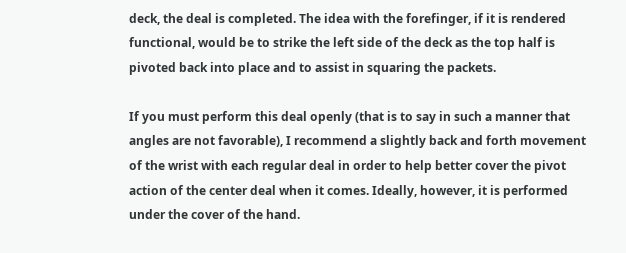deck, the deal is completed. The idea with the forefinger, if it is rendered functional, would be to strike the left side of the deck as the top half is pivoted back into place and to assist in squaring the packets.

If you must perform this deal openly (that is to say in such a manner that angles are not favorable), I recommend a slightly back and forth movement of the wrist with each regular deal in order to help better cover the pivot action of the center deal when it comes. Ideally, however, it is performed under the cover of the hand.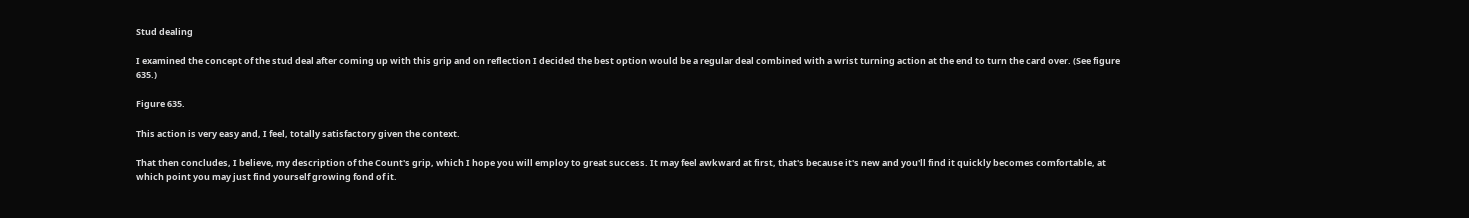Stud dealing

I examined the concept of the stud deal after coming up with this grip and on reflection I decided the best option would be a regular deal combined with a wrist turning action at the end to turn the card over. (See figure 635.)

Figure 635.

This action is very easy and, I feel, totally satisfactory given the context.

That then concludes, I believe, my description of the Count's grip, which I hope you will employ to great success. It may feel awkward at first, that's because it's new and you'll find it quickly becomes comfortable, at which point you may just find yourself growing fond of it.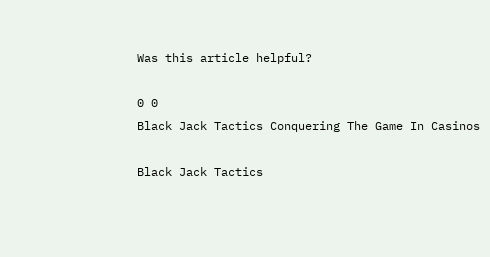Was this article helpful?

0 0
Black Jack Tactics Conquering The Game In Casinos

Black Jack Tactics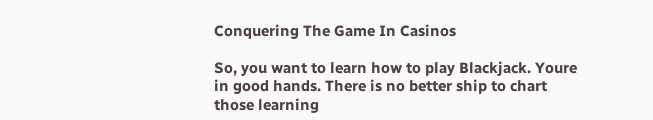Conquering The Game In Casinos

So, you want to learn how to play Blackjack. Youre in good hands. There is no better ship to chart those learning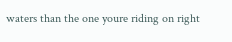waters than the one youre riding on right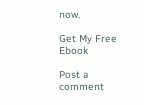now.

Get My Free Ebook

Post a comment